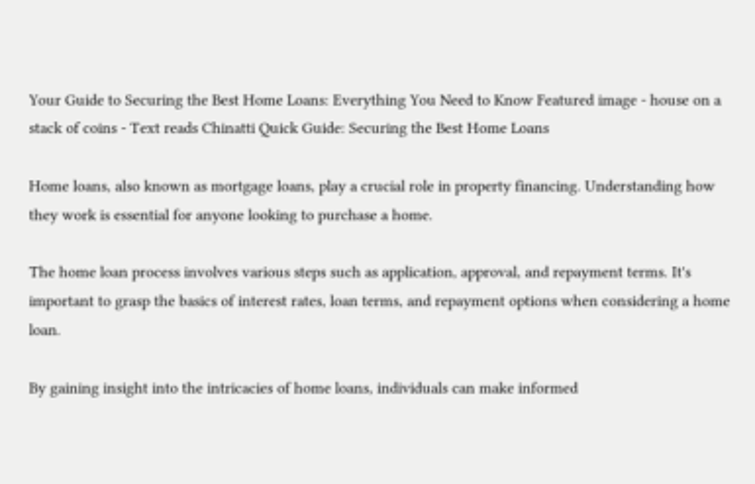Your Guide to Securing the Best Home Loans: Everything You Need to Know Featured image - house on a stack of coins - Text reads Chinatti Quick Guide: Securing the Best Home Loans

Home loans, also known as mortgage loans, play a crucial role in property financing. Understanding how they work is essential for anyone looking to purchase a home.

The home loan process involves various steps such as application, approval, and repayment terms. It's important to grasp the basics of interest rates, loan terms, and repayment options when considering a home loan.

By gaining insight into the intricacies of home loans, individuals can make informed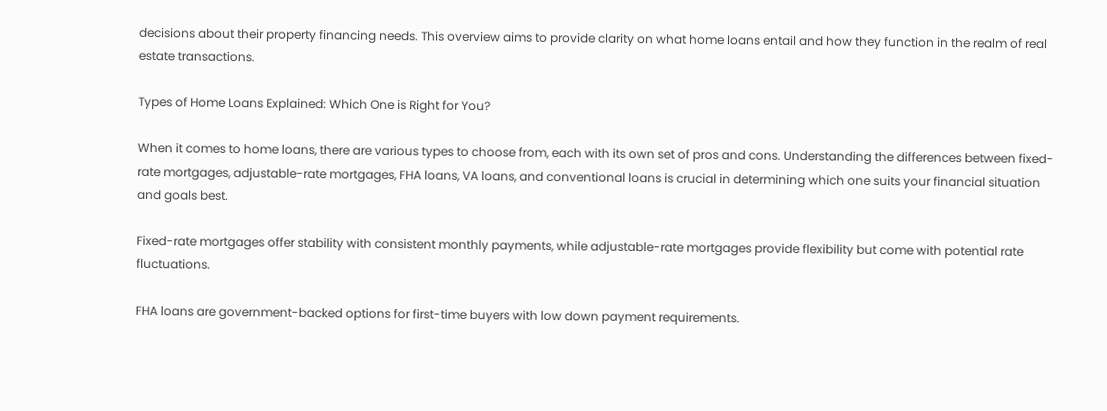decisions about their property financing needs. This overview aims to provide clarity on what home loans entail and how they function in the realm of real estate transactions.

Types of Home Loans Explained: Which One is Right for You?

When it comes to home loans, there are various types to choose from, each with its own set of pros and cons. Understanding the differences between fixed-rate mortgages, adjustable-rate mortgages, FHA loans, VA loans, and conventional loans is crucial in determining which one suits your financial situation and goals best.

Fixed-rate mortgages offer stability with consistent monthly payments, while adjustable-rate mortgages provide flexibility but come with potential rate fluctuations.

FHA loans are government-backed options for first-time buyers with low down payment requirements.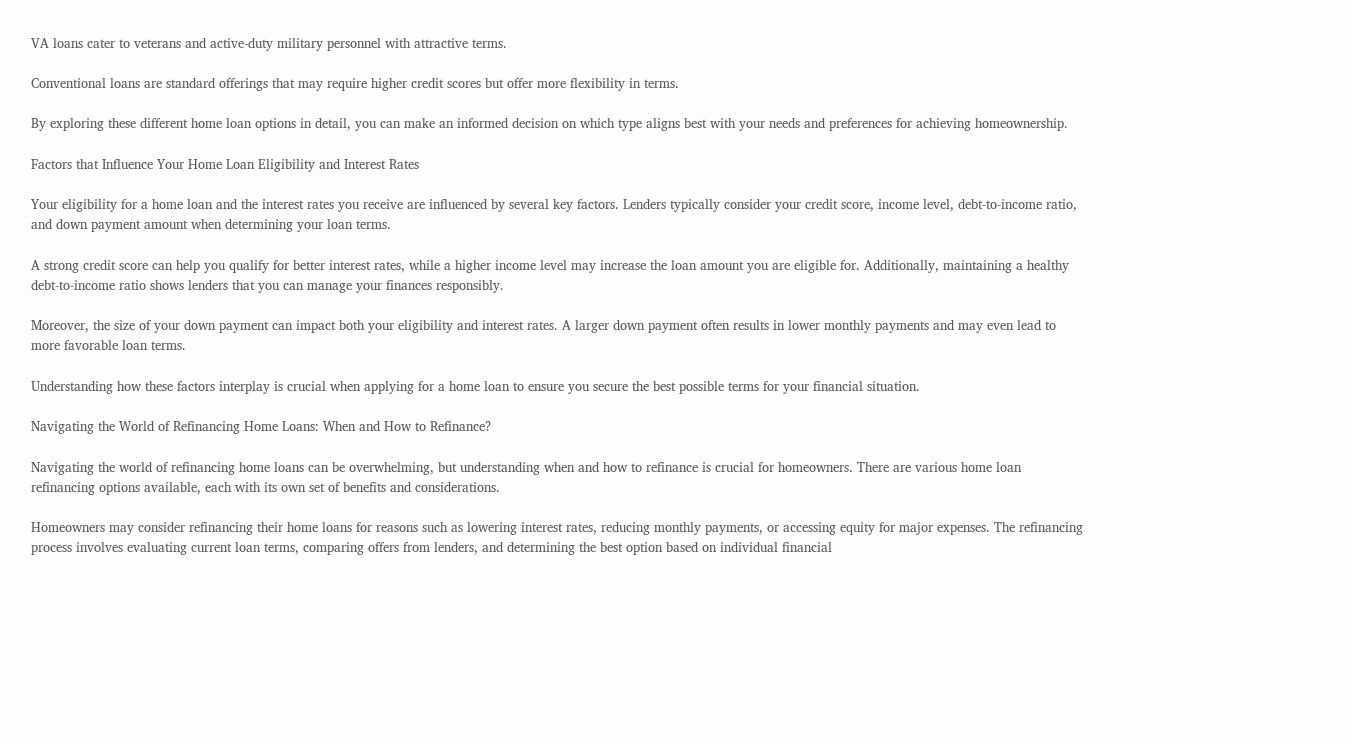VA loans cater to veterans and active-duty military personnel with attractive terms.

Conventional loans are standard offerings that may require higher credit scores but offer more flexibility in terms.

By exploring these different home loan options in detail, you can make an informed decision on which type aligns best with your needs and preferences for achieving homeownership.

Factors that Influence Your Home Loan Eligibility and Interest Rates

Your eligibility for a home loan and the interest rates you receive are influenced by several key factors. Lenders typically consider your credit score, income level, debt-to-income ratio, and down payment amount when determining your loan terms.

A strong credit score can help you qualify for better interest rates, while a higher income level may increase the loan amount you are eligible for. Additionally, maintaining a healthy debt-to-income ratio shows lenders that you can manage your finances responsibly.

Moreover, the size of your down payment can impact both your eligibility and interest rates. A larger down payment often results in lower monthly payments and may even lead to more favorable loan terms.

Understanding how these factors interplay is crucial when applying for a home loan to ensure you secure the best possible terms for your financial situation.

Navigating the World of Refinancing Home Loans: When and How to Refinance?

Navigating the world of refinancing home loans can be overwhelming, but understanding when and how to refinance is crucial for homeowners. There are various home loan refinancing options available, each with its own set of benefits and considerations.

Homeowners may consider refinancing their home loans for reasons such as lowering interest rates, reducing monthly payments, or accessing equity for major expenses. The refinancing process involves evaluating current loan terms, comparing offers from lenders, and determining the best option based on individual financial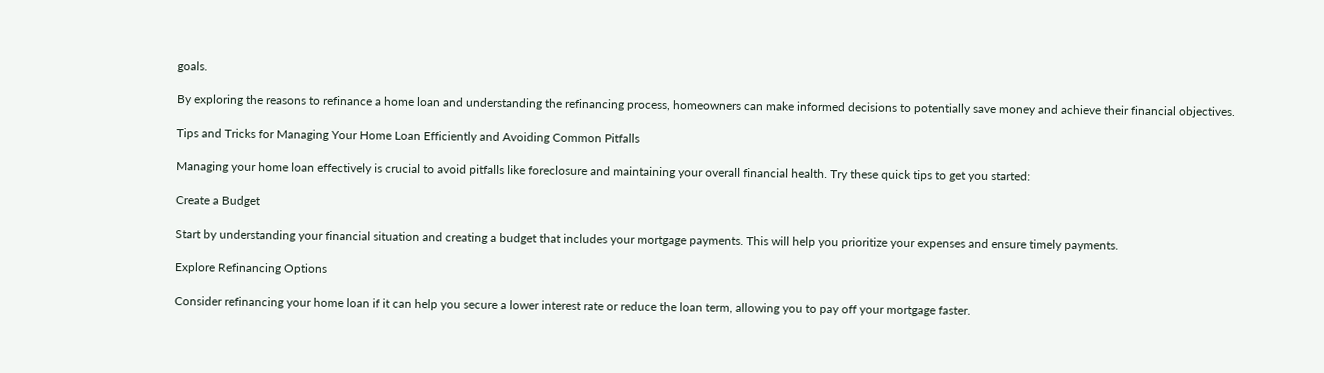goals.

By exploring the reasons to refinance a home loan and understanding the refinancing process, homeowners can make informed decisions to potentially save money and achieve their financial objectives.

Tips and Tricks for Managing Your Home Loan Efficiently and Avoiding Common Pitfalls

Managing your home loan effectively is crucial to avoid pitfalls like foreclosure and maintaining your overall financial health. Try these quick tips to get you started:

Create a Budget

Start by understanding your financial situation and creating a budget that includes your mortgage payments. This will help you prioritize your expenses and ensure timely payments.

Explore Refinancing Options

Consider refinancing your home loan if it can help you secure a lower interest rate or reduce the loan term, allowing you to pay off your mortgage faster.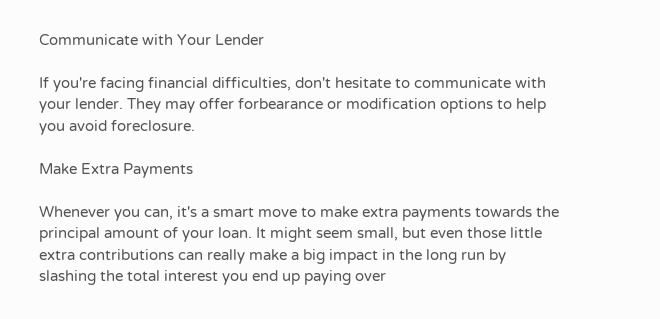Communicate with Your Lender

If you're facing financial difficulties, don't hesitate to communicate with your lender. They may offer forbearance or modification options to help you avoid foreclosure.

Make Extra Payments

Whenever you can, it's a smart move to make extra payments towards the principal amount of your loan. It might seem small, but even those little extra contributions can really make a big impact in the long run by slashing the total interest you end up paying over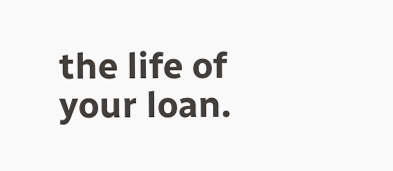the life of your loan.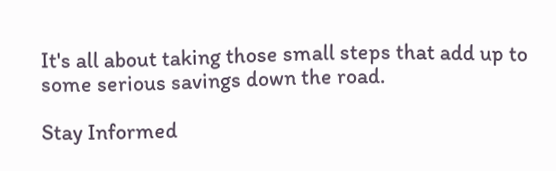It's all about taking those small steps that add up to some serious savings down the road.

Stay Informed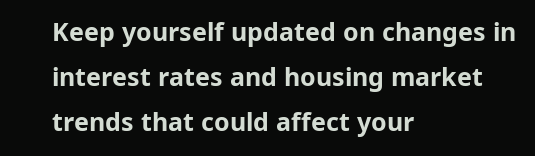Keep yourself updated on changes in interest rates and housing market trends that could affect your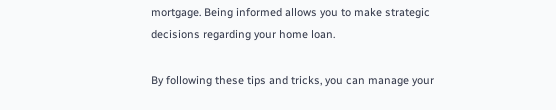mortgage. Being informed allows you to make strategic decisions regarding your home loan.

By following these tips and tricks, you can manage your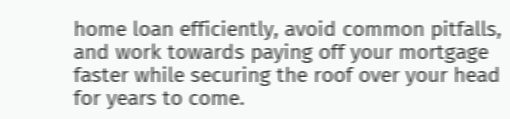home loan efficiently, avoid common pitfalls, and work towards paying off your mortgage faster while securing the roof over your head for years to come.